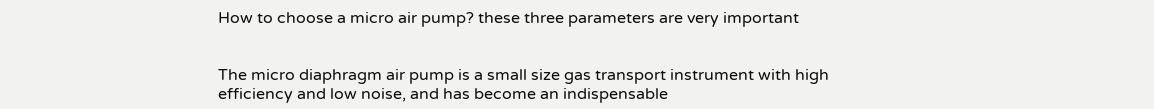How to choose a micro air pump? these three parameters are very important


The micro diaphragm air pump is a small size gas transport instrument with high efficiency and low noise, and has become an indispensable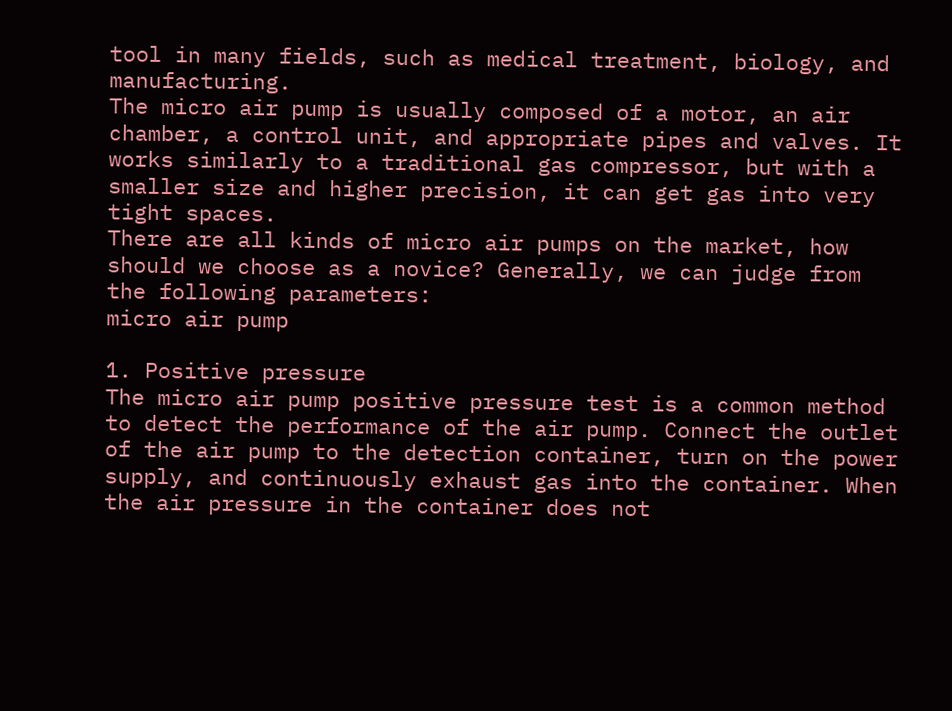tool in many fields, such as medical treatment, biology, and manufacturing.
The micro air pump is usually composed of a motor, an air chamber, a control unit, and appropriate pipes and valves. It works similarly to a traditional gas compressor, but with a smaller size and higher precision, it can get gas into very tight spaces.
There are all kinds of micro air pumps on the market, how should we choose as a novice? Generally, we can judge from the following parameters:
micro air pump

1. Positive pressure
The micro air pump positive pressure test is a common method to detect the performance of the air pump. Connect the outlet of the air pump to the detection container, turn on the power supply, and continuously exhaust gas into the container. When the air pressure in the container does not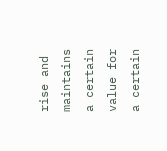rise and maintains a certain value for a certain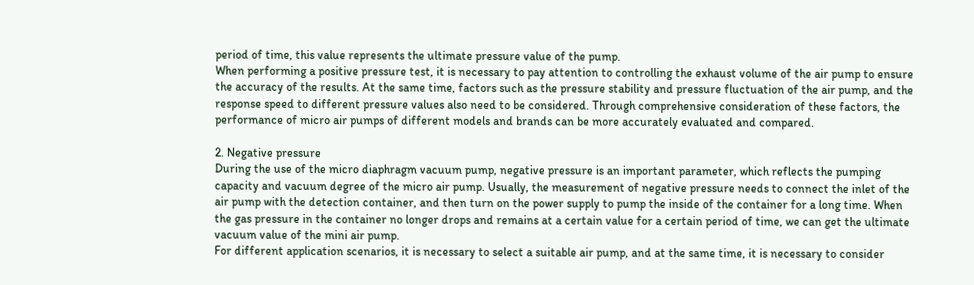period of time, this value represents the ultimate pressure value of the pump.
When performing a positive pressure test, it is necessary to pay attention to controlling the exhaust volume of the air pump to ensure the accuracy of the results. At the same time, factors such as the pressure stability and pressure fluctuation of the air pump, and the response speed to different pressure values also need to be considered. Through comprehensive consideration of these factors, the performance of micro air pumps of different models and brands can be more accurately evaluated and compared.

2. Negative pressure
During the use of the micro diaphragm vacuum pump, negative pressure is an important parameter, which reflects the pumping capacity and vacuum degree of the micro air pump. Usually, the measurement of negative pressure needs to connect the inlet of the air pump with the detection container, and then turn on the power supply to pump the inside of the container for a long time. When the gas pressure in the container no longer drops and remains at a certain value for a certain period of time, we can get the ultimate vacuum value of the mini air pump.
For different application scenarios, it is necessary to select a suitable air pump, and at the same time, it is necessary to consider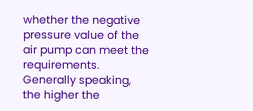whether the negative pressure value of the air pump can meet the requirements. Generally speaking, the higher the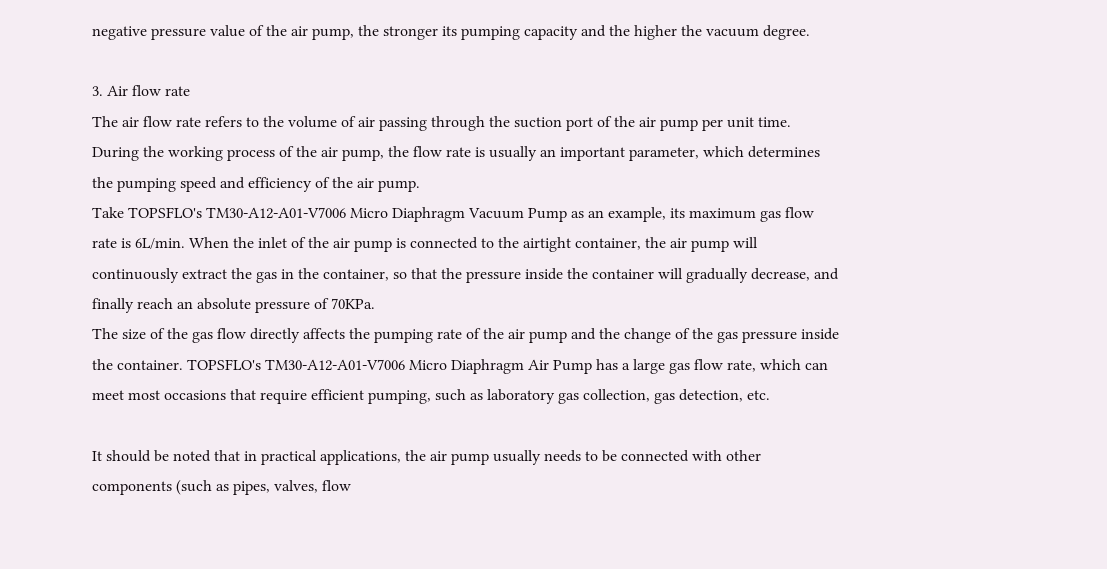negative pressure value of the air pump, the stronger its pumping capacity and the higher the vacuum degree.

3. Air flow rate
The air flow rate refers to the volume of air passing through the suction port of the air pump per unit time. During the working process of the air pump, the flow rate is usually an important parameter, which determines the pumping speed and efficiency of the air pump.
Take TOPSFLO's TM30-A12-A01-V7006 Micro Diaphragm Vacuum Pump as an example, its maximum gas flow rate is 6L/min. When the inlet of the air pump is connected to the airtight container, the air pump will continuously extract the gas in the container, so that the pressure inside the container will gradually decrease, and finally reach an absolute pressure of 70KPa.
The size of the gas flow directly affects the pumping rate of the air pump and the change of the gas pressure inside the container. TOPSFLO's TM30-A12-A01-V7006 Micro Diaphragm Air Pump has a large gas flow rate, which can meet most occasions that require efficient pumping, such as laboratory gas collection, gas detection, etc.

It should be noted that in practical applications, the air pump usually needs to be connected with other components (such as pipes, valves, flow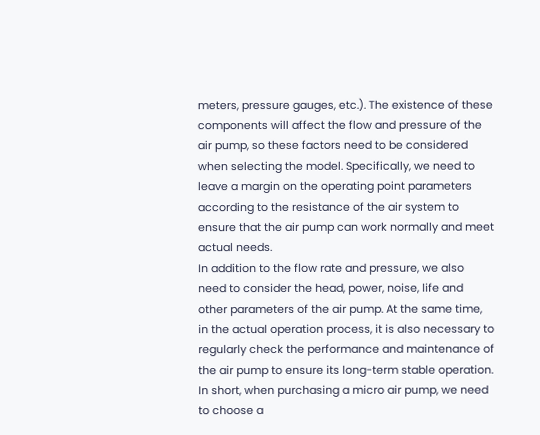meters, pressure gauges, etc.). The existence of these components will affect the flow and pressure of the air pump, so these factors need to be considered when selecting the model. Specifically, we need to leave a margin on the operating point parameters according to the resistance of the air system to ensure that the air pump can work normally and meet actual needs.
In addition to the flow rate and pressure, we also need to consider the head, power, noise, life and other parameters of the air pump. At the same time, in the actual operation process, it is also necessary to regularly check the performance and maintenance of the air pump to ensure its long-term stable operation.
In short, when purchasing a micro air pump, we need to choose a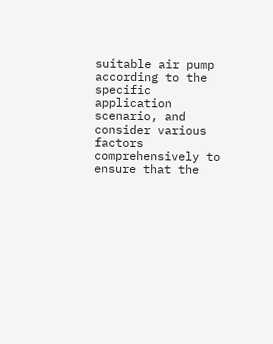suitable air pump according to the specific application scenario, and consider various factors comprehensively to ensure that the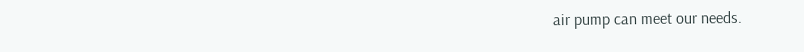air pump can meet our needs.